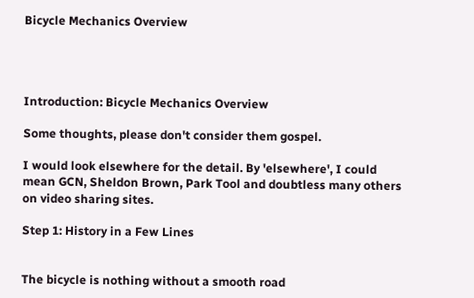Bicycle Mechanics Overview




Introduction: Bicycle Mechanics Overview

Some thoughts, please don't consider them gospel.

I would look elsewhere for the detail. By 'elsewhere', I could mean GCN, Sheldon Brown, Park Tool and doubtless many others on video sharing sites.

Step 1: History in a Few Lines


The bicycle is nothing without a smooth road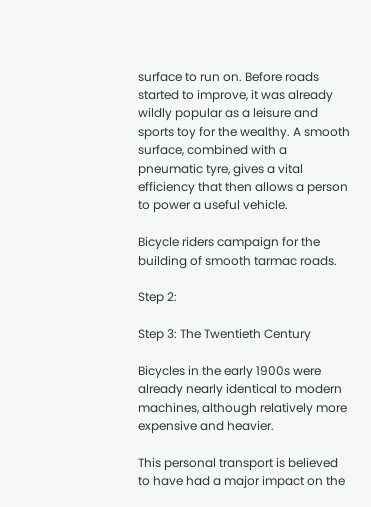surface to run on. Before roads started to improve, it was already wildly popular as a leisure and sports toy for the wealthy. A smooth surface, combined with a pneumatic tyre, gives a vital efficiency that then allows a person to power a useful vehicle.

Bicycle riders campaign for the building of smooth tarmac roads.

Step 2:

Step 3: The Twentieth Century

Bicycles in the early 1900s were already nearly identical to modern machines, although relatively more expensive and heavier.

This personal transport is believed to have had a major impact on the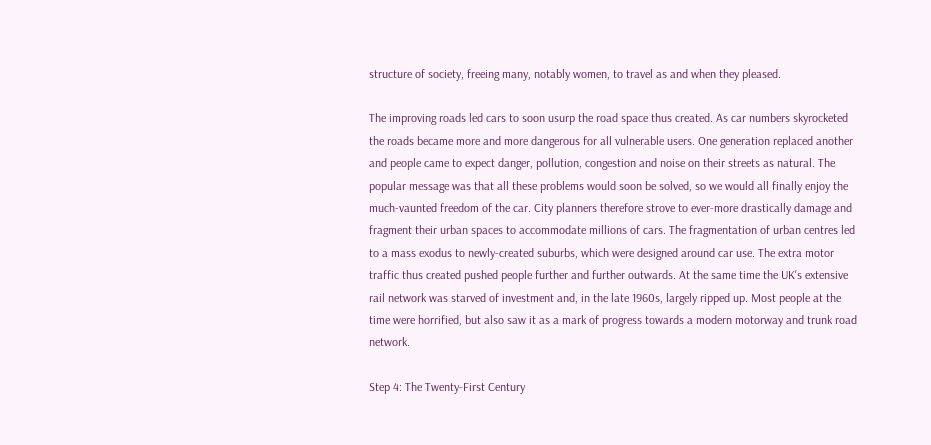structure of society, freeing many, notably women, to travel as and when they pleased.

The improving roads led cars to soon usurp the road space thus created. As car numbers skyrocketed the roads became more and more dangerous for all vulnerable users. One generation replaced another and people came to expect danger, pollution, congestion and noise on their streets as natural. The popular message was that all these problems would soon be solved, so we would all finally enjoy the much-vaunted freedom of the car. City planners therefore strove to ever-more drastically damage and fragment their urban spaces to accommodate millions of cars. The fragmentation of urban centres led to a mass exodus to newly-created suburbs, which were designed around car use. The extra motor traffic thus created pushed people further and further outwards. At the same time the UK's extensive rail network was starved of investment and, in the late 1960s, largely ripped up. Most people at the time were horrified, but also saw it as a mark of progress towards a modern motorway and trunk road network.

Step 4: The Twenty-First Century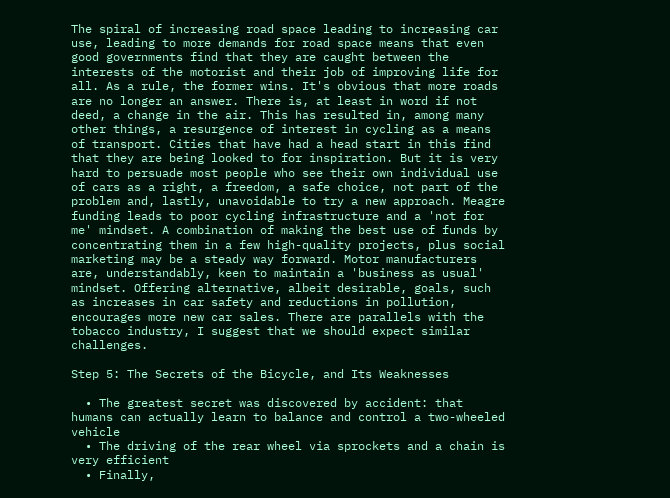The spiral of increasing road space leading to increasing car use, leading to more demands for road space means that even good governments find that they are caught between the interests of the motorist and their job of improving life for all. As a rule, the former wins. It's obvious that more roads are no longer an answer. There is, at least in word if not deed, a change in the air. This has resulted in, among many other things, a resurgence of interest in cycling as a means of transport. Cities that have had a head start in this find that they are being looked to for inspiration. But it is very hard to persuade most people who see their own individual use of cars as a right, a freedom, a safe choice, not part of the problem and, lastly, unavoidable to try a new approach. Meagre funding leads to poor cycling infrastructure and a 'not for me' mindset. A combination of making the best use of funds by concentrating them in a few high-quality projects, plus social marketing may be a steady way forward. Motor manufacturers are, understandably, keen to maintain a 'business as usual' mindset. Offering alternative, albeit desirable, goals, such as increases in car safety and reductions in pollution, encourages more new car sales. There are parallels with the tobacco industry, I suggest that we should expect similar challenges.

Step 5: The Secrets of the Bicycle, and Its Weaknesses

  • The greatest secret was discovered by accident: that humans can actually learn to balance and control a two-wheeled vehicle
  • The driving of the rear wheel via sprockets and a chain is very efficient
  • Finally,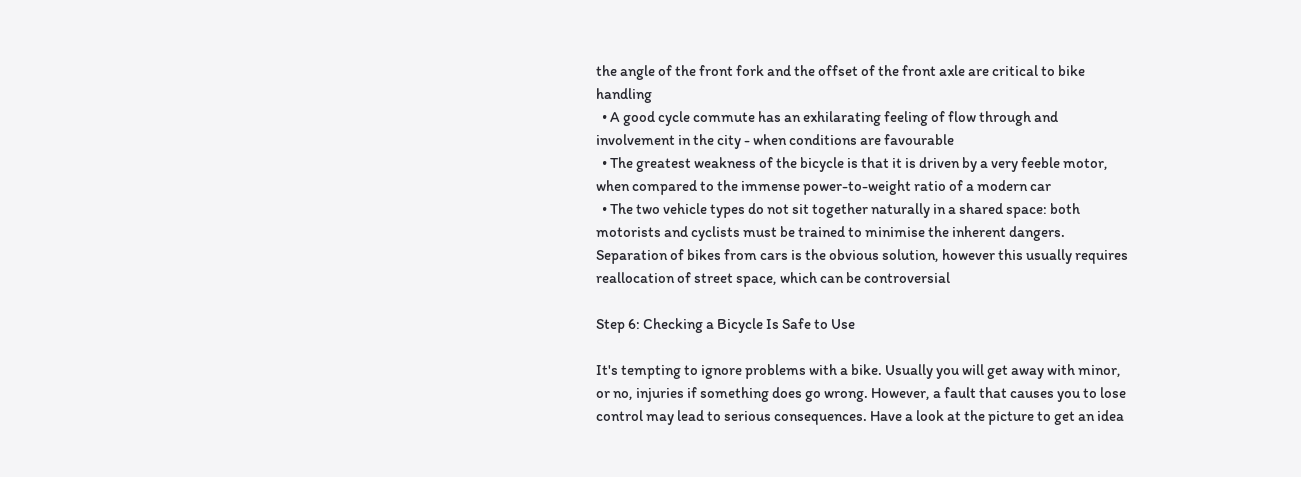the angle of the front fork and the offset of the front axle are critical to bike handling
  • A good cycle commute has an exhilarating feeling of flow through and involvement in the city - when conditions are favourable
  • The greatest weakness of the bicycle is that it is driven by a very feeble motor, when compared to the immense power-to-weight ratio of a modern car
  • The two vehicle types do not sit together naturally in a shared space: both motorists and cyclists must be trained to minimise the inherent dangers. Separation of bikes from cars is the obvious solution, however this usually requires reallocation of street space, which can be controversial

Step 6: Checking a Bicycle Is Safe to Use

It's tempting to ignore problems with a bike. Usually you will get away with minor, or no, injuries if something does go wrong. However, a fault that causes you to lose control may lead to serious consequences. Have a look at the picture to get an idea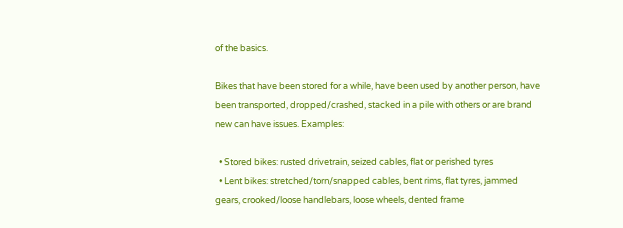of the basics.

Bikes that have been stored for a while, have been used by another person, have been transported, dropped/crashed, stacked in a pile with others or are brand new can have issues. Examples:

  • Stored bikes: rusted drivetrain, seized cables, flat or perished tyres
  • Lent bikes: stretched/torn/snapped cables, bent rims, flat tyres, jammed gears, crooked/loose handlebars, loose wheels, dented frame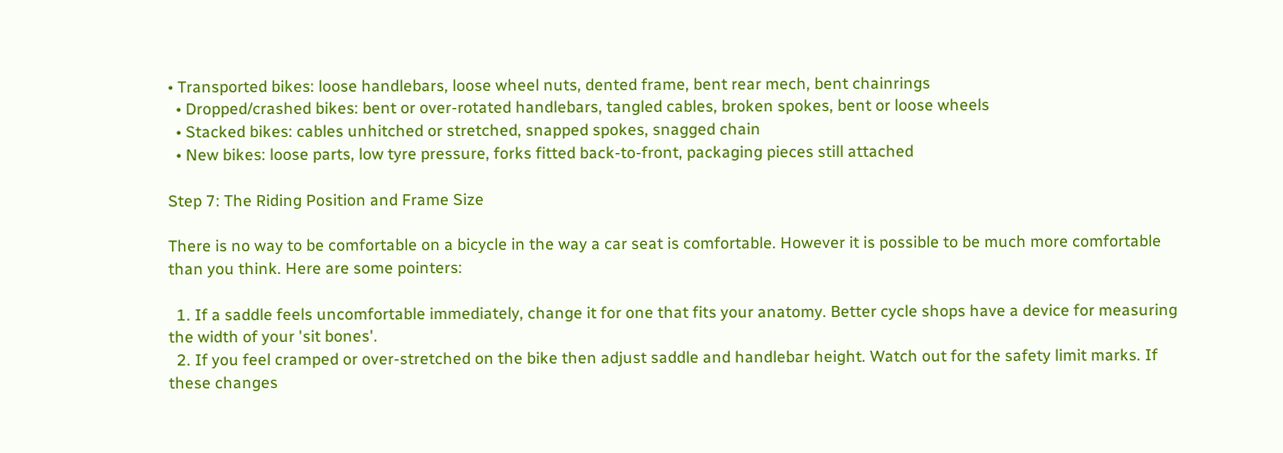• Transported bikes: loose handlebars, loose wheel nuts, dented frame, bent rear mech, bent chainrings
  • Dropped/crashed bikes: bent or over-rotated handlebars, tangled cables, broken spokes, bent or loose wheels
  • Stacked bikes: cables unhitched or stretched, snapped spokes, snagged chain
  • New bikes: loose parts, low tyre pressure, forks fitted back-to-front, packaging pieces still attached

Step 7: The Riding Position and Frame Size

There is no way to be comfortable on a bicycle in the way a car seat is comfortable. However it is possible to be much more comfortable than you think. Here are some pointers:

  1. If a saddle feels uncomfortable immediately, change it for one that fits your anatomy. Better cycle shops have a device for measuring the width of your 'sit bones'.
  2. If you feel cramped or over-stretched on the bike then adjust saddle and handlebar height. Watch out for the safety limit marks. If these changes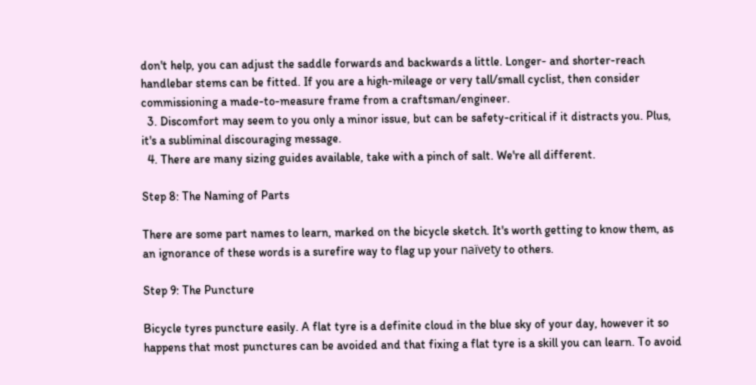don't help, you can adjust the saddle forwards and backwards a little. Longer- and shorter-reach handlebar stems can be fitted. If you are a high-mileage or very tall/small cyclist, then consider commissioning a made-to-measure frame from a craftsman/engineer.
  3. Discomfort may seem to you only a minor issue, but can be safety-critical if it distracts you. Plus, it's a subliminal discouraging message.
  4. There are many sizing guides available, take with a pinch of salt. We're all different.

Step 8: The Naming of Parts

There are some part names to learn, marked on the bicycle sketch. It's worth getting to know them, as an ignorance of these words is a surefire way to flag up your naïvety to others.

Step 9: The Puncture

Bicycle tyres puncture easily. A flat tyre is a definite cloud in the blue sky of your day, however it so happens that most punctures can be avoided and that fixing a flat tyre is a skill you can learn. To avoid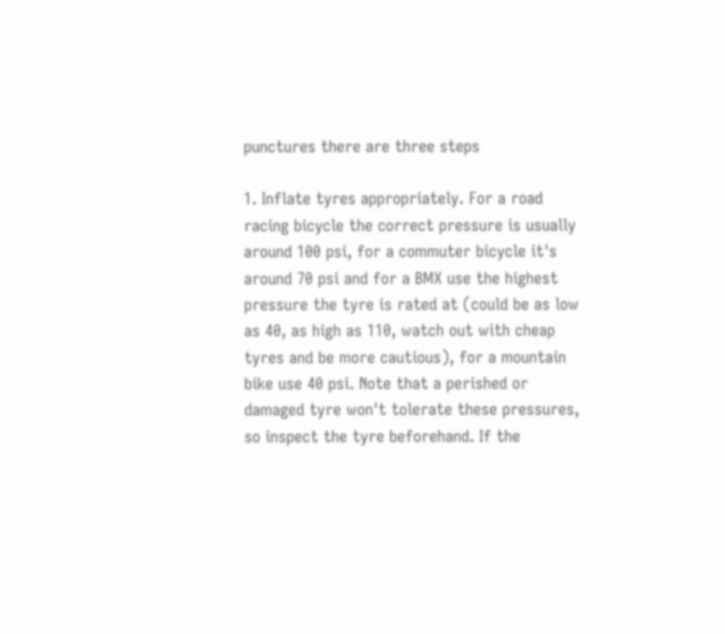punctures there are three steps

1. Inflate tyres appropriately. For a road racing bicycle the correct pressure is usually around 100 psi, for a commuter bicycle it's around 70 psi and for a BMX use the highest pressure the tyre is rated at (could be as low as 40, as high as 110, watch out with cheap tyres and be more cautious), for a mountain bike use 40 psi. Note that a perished or damaged tyre won't tolerate these pressures, so inspect the tyre beforehand. If the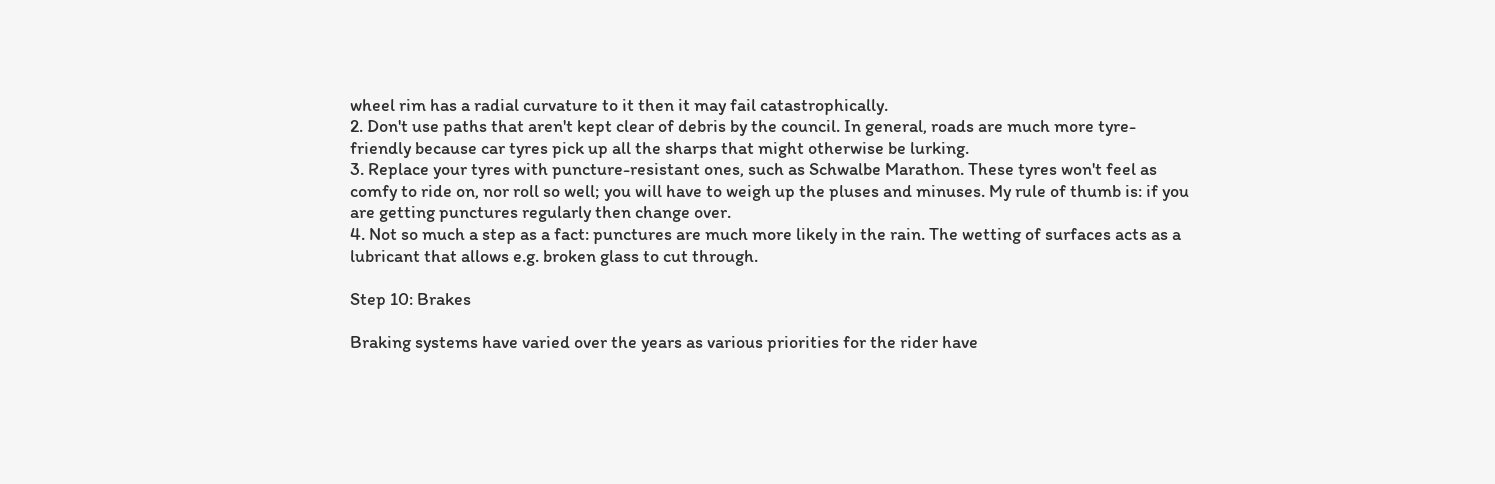wheel rim has a radial curvature to it then it may fail catastrophically.
2. Don't use paths that aren't kept clear of debris by the council. In general, roads are much more tyre-friendly because car tyres pick up all the sharps that might otherwise be lurking.
3. Replace your tyres with puncture-resistant ones, such as Schwalbe Marathon. These tyres won't feel as comfy to ride on, nor roll so well; you will have to weigh up the pluses and minuses. My rule of thumb is: if you are getting punctures regularly then change over.
4. Not so much a step as a fact: punctures are much more likely in the rain. The wetting of surfaces acts as a lubricant that allows e.g. broken glass to cut through.

Step 10: Brakes

Braking systems have varied over the years as various priorities for the rider have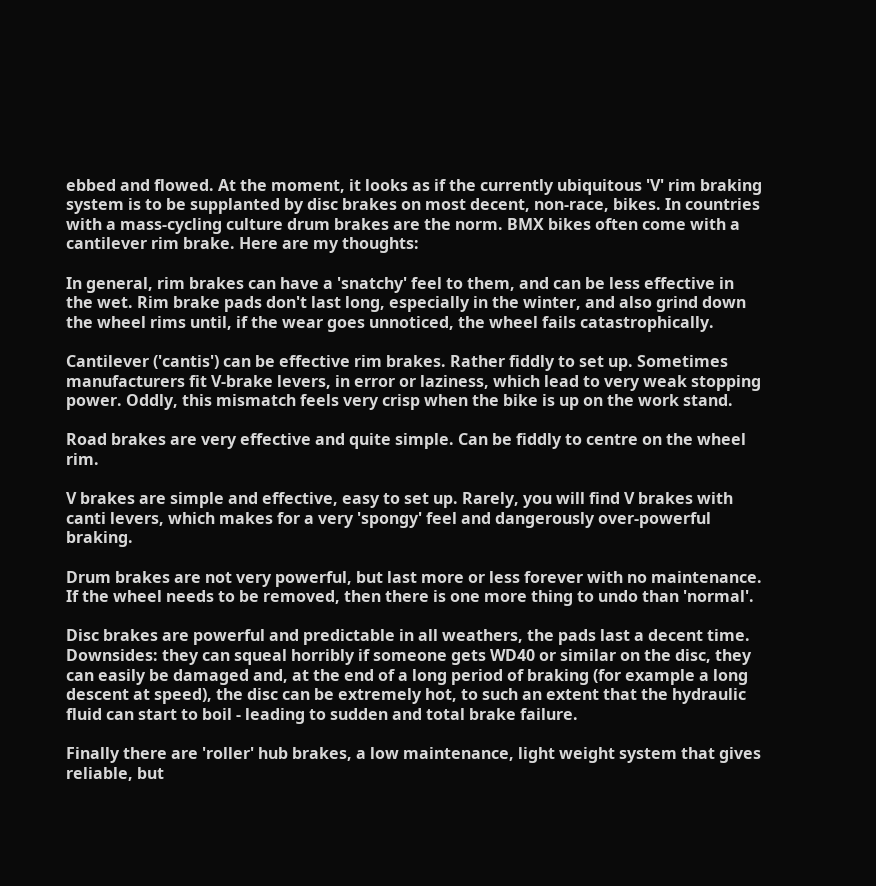ebbed and flowed. At the moment, it looks as if the currently ubiquitous 'V' rim braking system is to be supplanted by disc brakes on most decent, non-race, bikes. In countries with a mass-cycling culture drum brakes are the norm. BMX bikes often come with a cantilever rim brake. Here are my thoughts:

In general, rim brakes can have a 'snatchy' feel to them, and can be less effective in the wet. Rim brake pads don't last long, especially in the winter, and also grind down the wheel rims until, if the wear goes unnoticed, the wheel fails catastrophically.

Cantilever ('cantis') can be effective rim brakes. Rather fiddly to set up. Sometimes manufacturers fit V-brake levers, in error or laziness, which lead to very weak stopping power. Oddly, this mismatch feels very crisp when the bike is up on the work stand.

Road brakes are very effective and quite simple. Can be fiddly to centre on the wheel rim.

V brakes are simple and effective, easy to set up. Rarely, you will find V brakes with canti levers, which makes for a very 'spongy' feel and dangerously over-powerful braking.

Drum brakes are not very powerful, but last more or less forever with no maintenance. If the wheel needs to be removed, then there is one more thing to undo than 'normal'.

Disc brakes are powerful and predictable in all weathers, the pads last a decent time. Downsides: they can squeal horribly if someone gets WD40 or similar on the disc, they can easily be damaged and, at the end of a long period of braking (for example a long descent at speed), the disc can be extremely hot, to such an extent that the hydraulic fluid can start to boil - leading to sudden and total brake failure.

Finally there are 'roller' hub brakes, a low maintenance, light weight system that gives reliable, but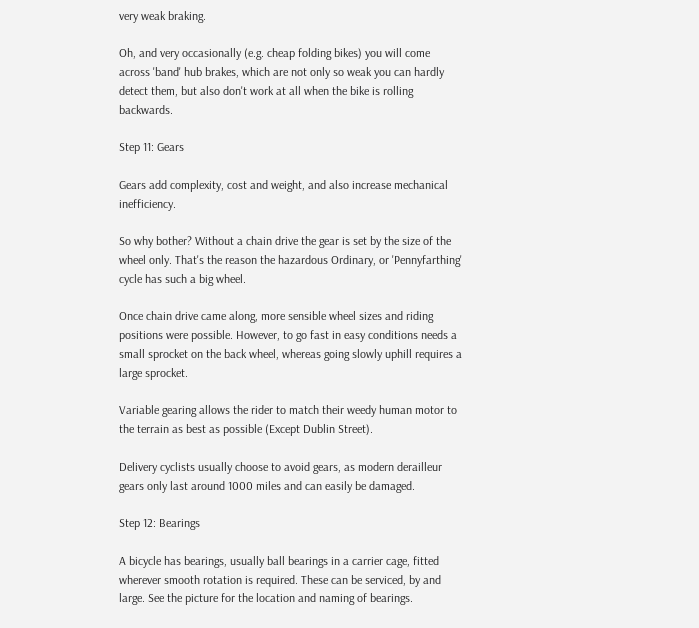very weak braking.

Oh, and very occasionally (e.g. cheap folding bikes) you will come across 'band' hub brakes, which are not only so weak you can hardly detect them, but also don't work at all when the bike is rolling backwards.

Step 11: Gears

Gears add complexity, cost and weight, and also increase mechanical inefficiency.

So why bother? Without a chain drive the gear is set by the size of the wheel only. That's the reason the hazardous Ordinary, or 'Pennyfarthing' cycle has such a big wheel.

Once chain drive came along, more sensible wheel sizes and riding positions were possible. However, to go fast in easy conditions needs a small sprocket on the back wheel, whereas going slowly uphill requires a large sprocket.

Variable gearing allows the rider to match their weedy human motor to the terrain as best as possible (Except Dublin Street).

Delivery cyclists usually choose to avoid gears, as modern derailleur gears only last around 1000 miles and can easily be damaged.

Step 12: Bearings

A bicycle has bearings, usually ball bearings in a carrier cage, fitted wherever smooth rotation is required. These can be serviced, by and large. See the picture for the location and naming of bearings.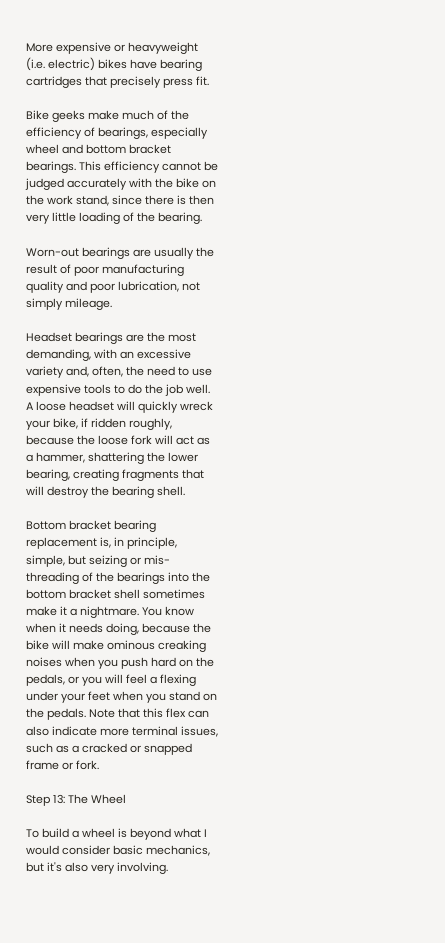More expensive or heavyweight (i.e. electric) bikes have bearing cartridges that precisely press fit.

Bike geeks make much of the efficiency of bearings, especially wheel and bottom bracket bearings. This efficiency cannot be judged accurately with the bike on the work stand, since there is then very little loading of the bearing.

Worn-out bearings are usually the result of poor manufacturing quality and poor lubrication, not simply mileage.

Headset bearings are the most demanding, with an excessive variety and, often, the need to use expensive tools to do the job well. A loose headset will quickly wreck your bike, if ridden roughly, because the loose fork will act as a hammer, shattering the lower bearing, creating fragments that will destroy the bearing shell.

Bottom bracket bearing replacement is, in principle, simple, but seizing or mis-threading of the bearings into the bottom bracket shell sometimes make it a nightmare. You know when it needs doing, because the bike will make ominous creaking noises when you push hard on the pedals, or you will feel a flexing under your feet when you stand on the pedals. Note that this flex can also indicate more terminal issues, such as a cracked or snapped frame or fork.

Step 13: The Wheel

To build a wheel is beyond what I would consider basic mechanics, but it's also very involving.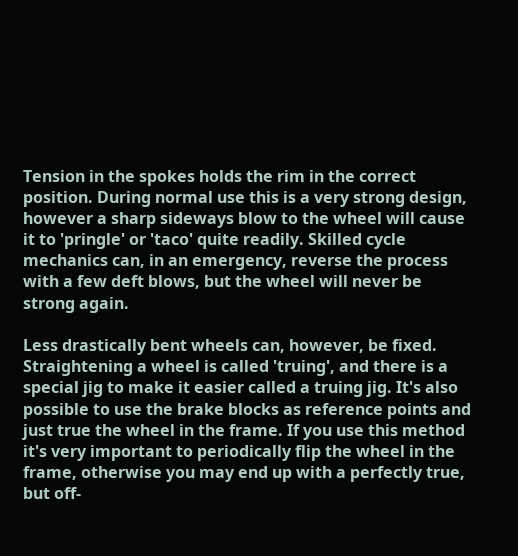Tension in the spokes holds the rim in the correct position. During normal use this is a very strong design, however a sharp sideways blow to the wheel will cause it to 'pringle' or 'taco' quite readily. Skilled cycle mechanics can, in an emergency, reverse the process with a few deft blows, but the wheel will never be strong again.

Less drastically bent wheels can, however, be fixed. Straightening a wheel is called 'truing', and there is a special jig to make it easier called a truing jig. It's also possible to use the brake blocks as reference points and just true the wheel in the frame. If you use this method it's very important to periodically flip the wheel in the frame, otherwise you may end up with a perfectly true, but off-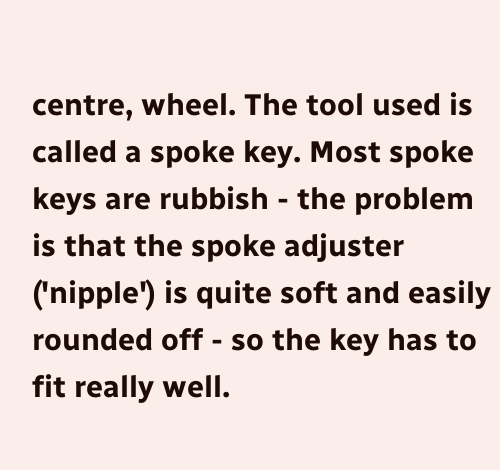centre, wheel. The tool used is called a spoke key. Most spoke keys are rubbish - the problem is that the spoke adjuster ('nipple') is quite soft and easily rounded off - so the key has to fit really well.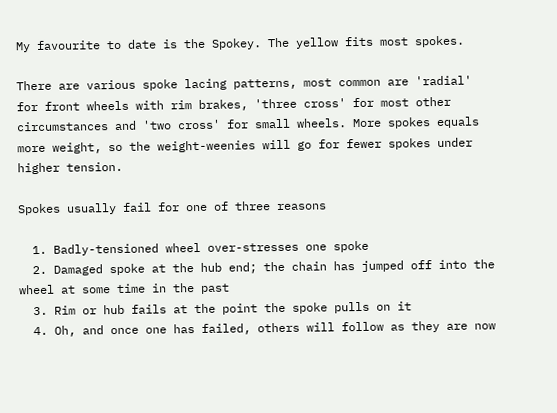My favourite to date is the Spokey. The yellow fits most spokes.

There are various spoke lacing patterns, most common are 'radial' for front wheels with rim brakes, 'three cross' for most other circumstances and 'two cross' for small wheels. More spokes equals more weight, so the weight-weenies will go for fewer spokes under higher tension.

Spokes usually fail for one of three reasons

  1. Badly-tensioned wheel over-stresses one spoke
  2. Damaged spoke at the hub end; the chain has jumped off into the wheel at some time in the past
  3. Rim or hub fails at the point the spoke pulls on it
  4. Oh, and once one has failed, others will follow as they are now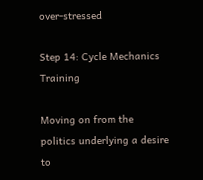over-stressed

Step 14: Cycle Mechanics Training

Moving on from the politics underlying a desire to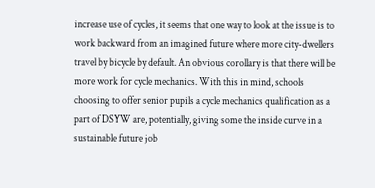increase use of cycles, it seems that one way to look at the issue is to work backward from an imagined future where more city-dwellers travel by bicycle by default. An obvious corollary is that there will be more work for cycle mechanics. With this in mind, schools choosing to offer senior pupils a cycle mechanics qualification as a part of DSYW are, potentially, giving some the inside curve in a sustainable future job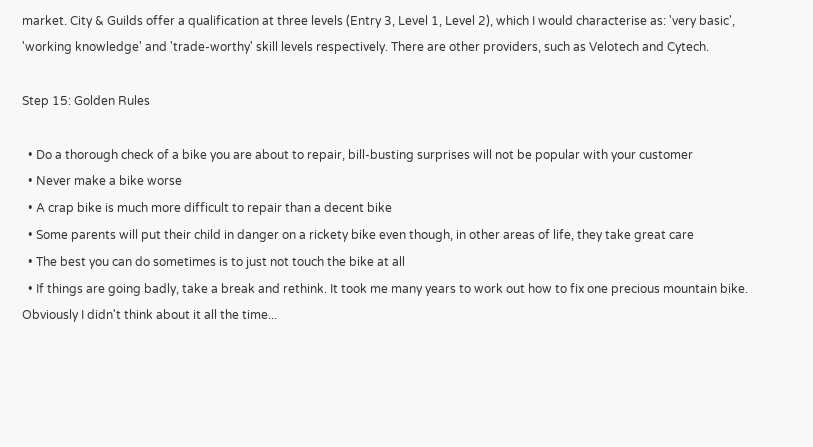market. City & Guilds offer a qualification at three levels (Entry 3, Level 1, Level 2), which I would characterise as: 'very basic', 'working knowledge' and 'trade-worthy' skill levels respectively. There are other providers, such as Velotech and Cytech.

Step 15: Golden Rules

  • Do a thorough check of a bike you are about to repair, bill-busting surprises will not be popular with your customer
  • Never make a bike worse
  • A crap bike is much more difficult to repair than a decent bike
  • Some parents will put their child in danger on a rickety bike even though, in other areas of life, they take great care
  • The best you can do sometimes is to just not touch the bike at all
  • If things are going badly, take a break and rethink. It took me many years to work out how to fix one precious mountain bike. Obviously I didn't think about it all the time...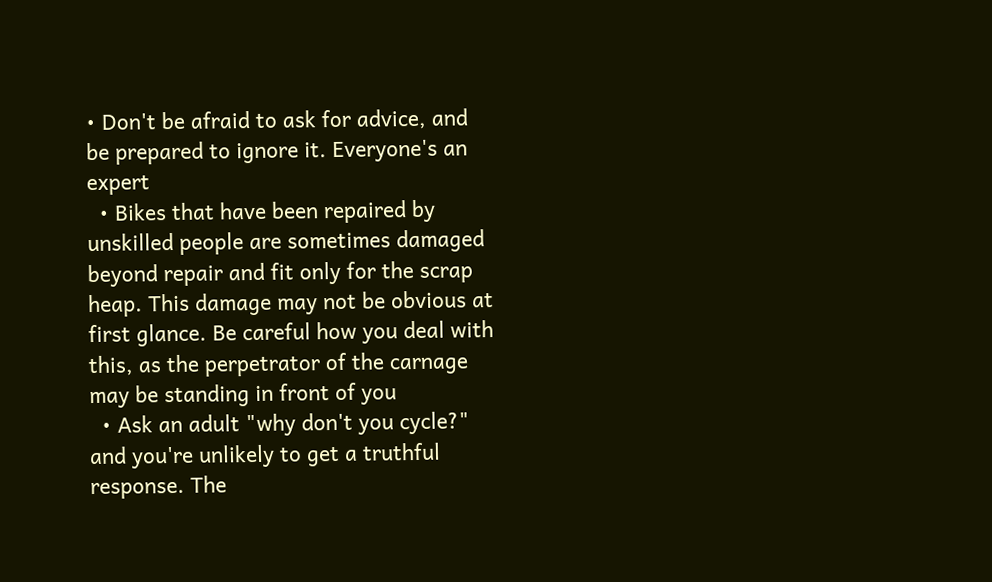• Don't be afraid to ask for advice, and be prepared to ignore it. Everyone's an expert
  • Bikes that have been repaired by unskilled people are sometimes damaged beyond repair and fit only for the scrap heap. This damage may not be obvious at first glance. Be careful how you deal with this, as the perpetrator of the carnage may be standing in front of you
  • Ask an adult "why don't you cycle?" and you're unlikely to get a truthful response. The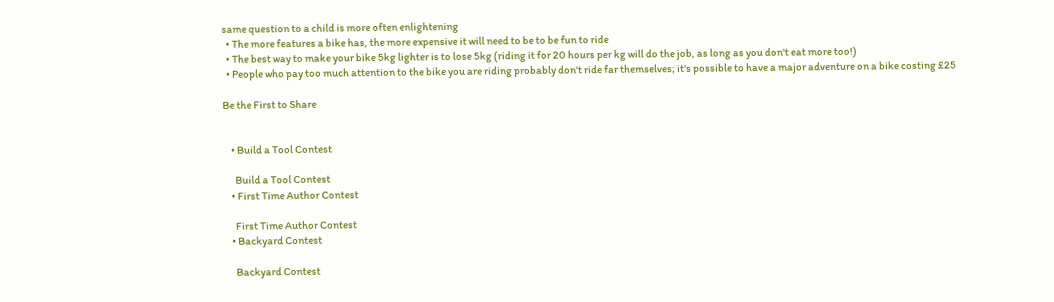same question to a child is more often enlightening
  • The more features a bike has, the more expensive it will need to be to be fun to ride
  • The best way to make your bike 5kg lighter is to lose 5kg (riding it for 20 hours per kg will do the job, as long as you don't eat more too!)
  • People who pay too much attention to the bike you are riding probably don't ride far themselves; it's possible to have a major adventure on a bike costing £25

Be the First to Share


    • Build a Tool Contest

      Build a Tool Contest
    • First Time Author Contest

      First Time Author Contest
    • Backyard Contest

      Backyard Contest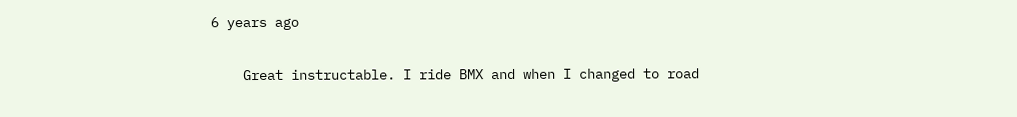6 years ago

    Great instructable. I ride BMX and when I changed to road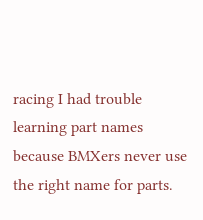racing I had trouble learning part names because BMXers never use the right name for parts.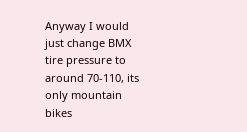Anyway I would just change BMX tire pressure to around 70-110, its only mountain bikes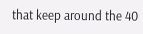that keep around the 40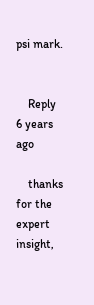psi mark.


    Reply 6 years ago

    thanks for the expert insight,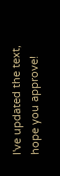I've updated the text, hope you approve!